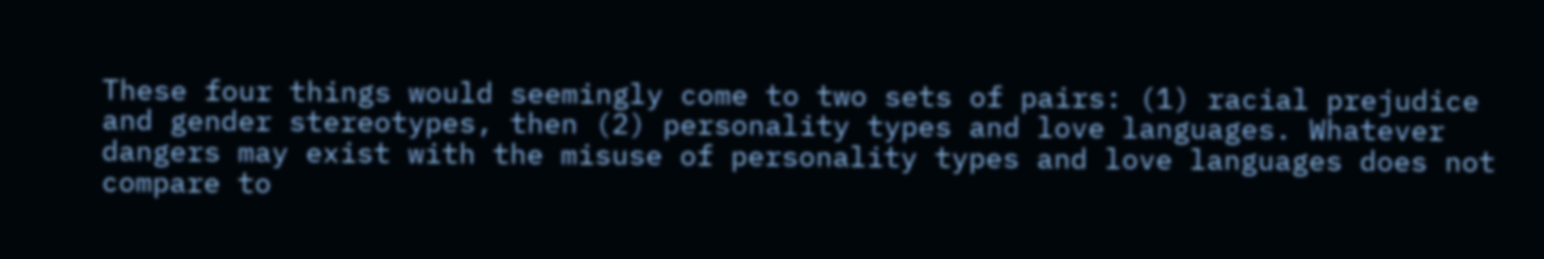These four things would seemingly come to two sets of pairs: (1) racial prejudice and gender stereotypes, then (2) personality types and love languages. Whatever dangers may exist with the misuse of personality types and love languages does not compare to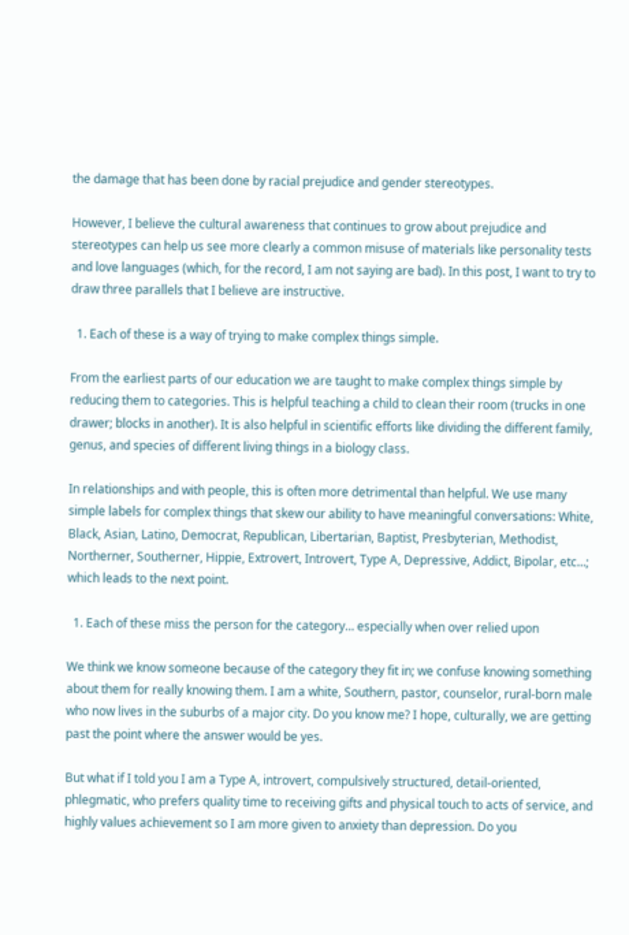the damage that has been done by racial prejudice and gender stereotypes.

However, I believe the cultural awareness that continues to grow about prejudice and stereotypes can help us see more clearly a common misuse of materials like personality tests and love languages (which, for the record, I am not saying are bad). In this post, I want to try to draw three parallels that I believe are instructive.

  1. Each of these is a way of trying to make complex things simple.

From the earliest parts of our education we are taught to make complex things simple by reducing them to categories. This is helpful teaching a child to clean their room (trucks in one drawer; blocks in another). It is also helpful in scientific efforts like dividing the different family, genus, and species of different living things in a biology class.

In relationships and with people, this is often more detrimental than helpful. We use many simple labels for complex things that skew our ability to have meaningful conversations: White, Black, Asian, Latino, Democrat, Republican, Libertarian, Baptist, Presbyterian, Methodist, Northerner, Southerner, Hippie, Extrovert, Introvert, Type A, Depressive, Addict, Bipolar, etc…; which leads to the next point.

  1. Each of these miss the person for the category… especially when over relied upon

We think we know someone because of the category they fit in; we confuse knowing something about them for really knowing them. I am a white, Southern, pastor, counselor, rural-born male who now lives in the suburbs of a major city. Do you know me? I hope, culturally, we are getting past the point where the answer would be yes.

But what if I told you I am a Type A, introvert, compulsively structured, detail-oriented, phlegmatic, who prefers quality time to receiving gifts and physical touch to acts of service, and highly values achievement so I am more given to anxiety than depression. Do you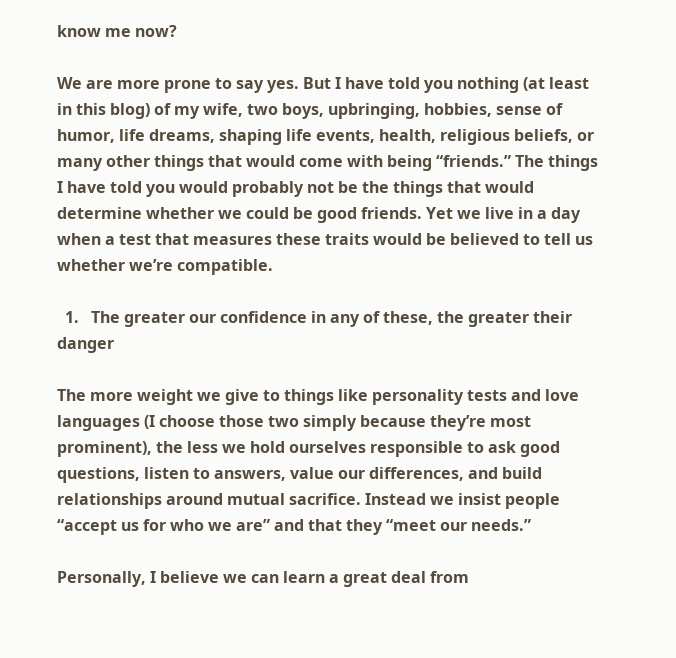know me now?

We are more prone to say yes. But I have told you nothing (at least in this blog) of my wife, two boys, upbringing, hobbies, sense of humor, life dreams, shaping life events, health, religious beliefs, or many other things that would come with being “friends.” The things I have told you would probably not be the things that would determine whether we could be good friends. Yet we live in a day when a test that measures these traits would be believed to tell us whether we’re compatible.

  1.   The greater our confidence in any of these, the greater their danger

The more weight we give to things like personality tests and love languages (I choose those two simply because they’re most prominent), the less we hold ourselves responsible to ask good questions, listen to answers, value our differences, and build relationships around mutual sacrifice. Instead we insist people “accept us for who we are” and that they “meet our needs.”

Personally, I believe we can learn a great deal from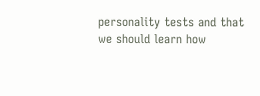personality tests and that we should learn how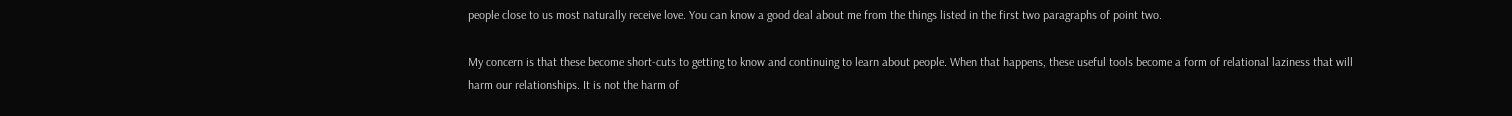people close to us most naturally receive love. You can know a good deal about me from the things listed in the first two paragraphs of point two.

My concern is that these become short-cuts to getting to know and continuing to learn about people. When that happens, these useful tools become a form of relational laziness that will harm our relationships. It is not the harm of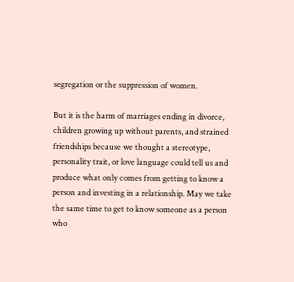segregation or the suppression of women.

But it is the harm of marriages ending in divorce, children growing up without parents, and strained friendships because we thought a stereotype, personality trait, or love language could tell us and produce what only comes from getting to know a person and investing in a relationship. May we take the same time to get to know someone as a person who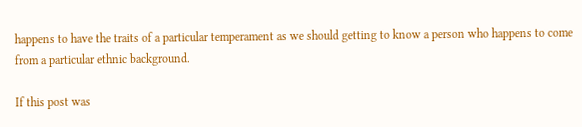happens to have the traits of a particular temperament as we should getting to know a person who happens to come from a particular ethnic background.

If this post was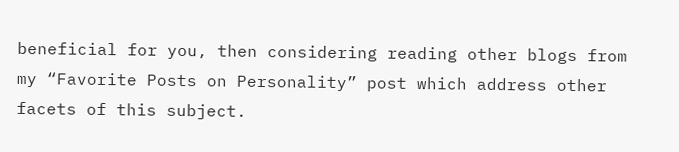beneficial for you, then considering reading other blogs from my “Favorite Posts on Personality” post which address other facets of this subject.